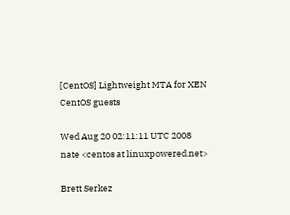[CentOS] Lightweight MTA for XEN CentOS guests

Wed Aug 20 02:11:11 UTC 2008
nate <centos at linuxpowered.net>

Brett Serkez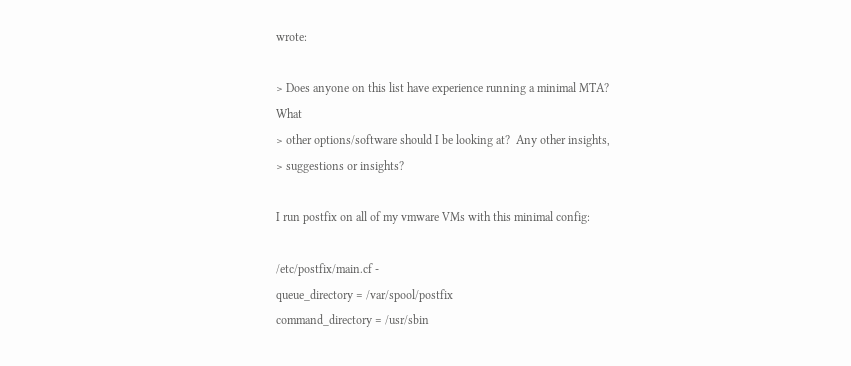wrote:

> Does anyone on this list have experience running a minimal MTA?  What
> other options/software should I be looking at?  Any other insights,
> suggestions or insights?

I run postfix on all of my vmware VMs with this minimal config:

/etc/postfix/main.cf -
queue_directory = /var/spool/postfix
command_directory = /usr/sbin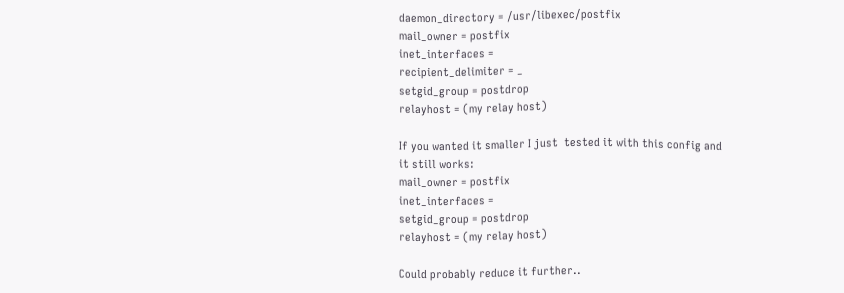daemon_directory = /usr/libexec/postfix
mail_owner = postfix
inet_interfaces =
recipient_delimiter = _
setgid_group = postdrop
relayhost = (my relay host)

If you wanted it smaller I just  tested it with this config and
it still works:
mail_owner = postfix
inet_interfaces =
setgid_group = postdrop
relayhost = (my relay host)

Could probably reduce it further..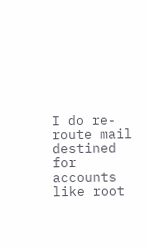I do re-route mail destined for accounts like root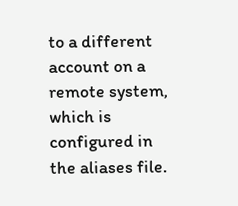to a different
account on a remote system, which is configured in the aliases file.